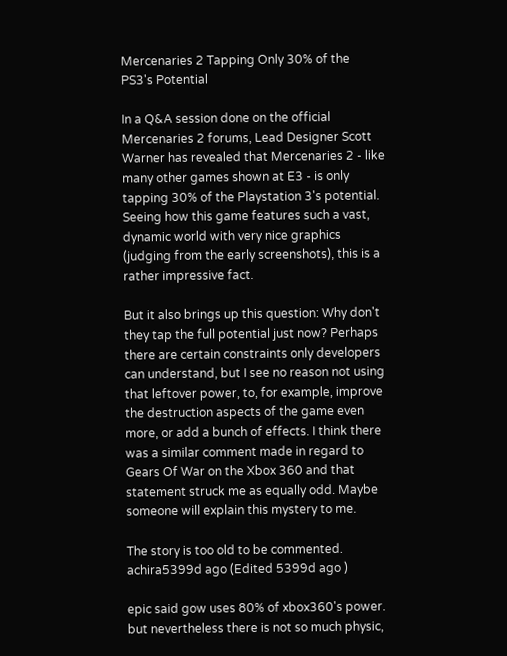Mercenaries 2 Tapping Only 30% of the PS3's Potential

In a Q&A session done on the official Mercenaries 2 forums, Lead Designer Scott Warner has revealed that Mercenaries 2 - like many other games shown at E3 - is only tapping 30% of the Playstation 3's potential. Seeing how this game features such a vast, dynamic world with very nice graphics (judging from the early screenshots), this is a rather impressive fact.

But it also brings up this question: Why don't they tap the full potential just now? Perhaps there are certain constraints only developers can understand, but I see no reason not using that leftover power, to, for example, improve the destruction aspects of the game even more, or add a bunch of effects. I think there was a similar comment made in regard to Gears Of War on the Xbox 360 and that statement struck me as equally odd. Maybe someone will explain this mystery to me.

The story is too old to be commented.
achira5399d ago (Edited 5399d ago )

epic said gow uses 80% of xbox360's power. but nevertheless there is not so much physic,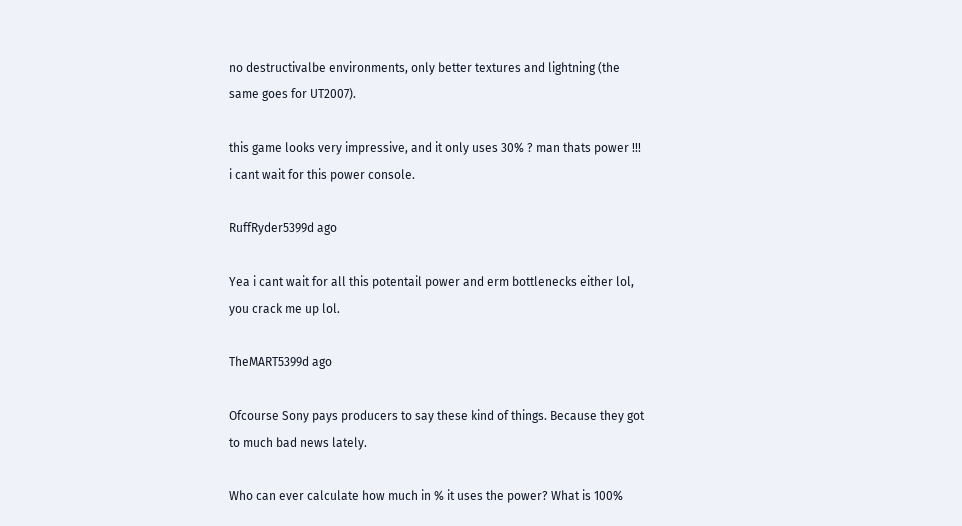no destructivalbe environments, only better textures and lightning (the same goes for UT2007).

this game looks very impressive, and it only uses 30% ? man thats power !!! i cant wait for this power console.

RuffRyder5399d ago

Yea i cant wait for all this potentail power and erm bottlenecks either lol, you crack me up lol.

TheMART5399d ago

Ofcourse Sony pays producers to say these kind of things. Because they got to much bad news lately.

Who can ever calculate how much in % it uses the power? What is 100%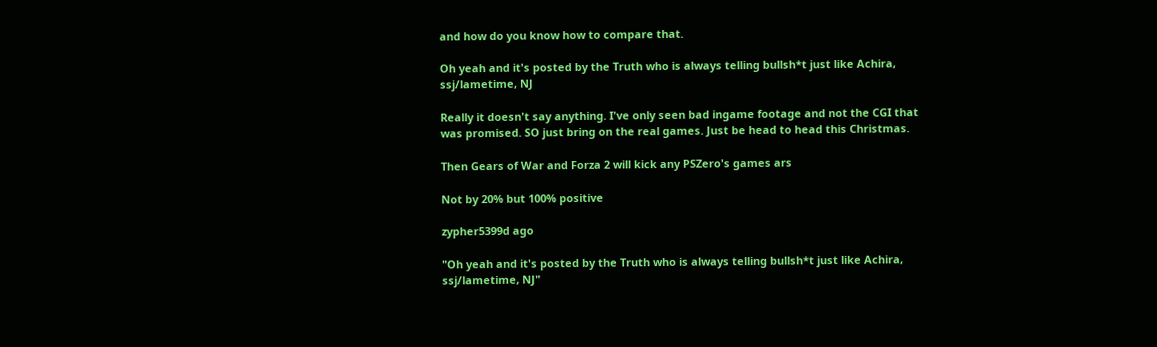and how do you know how to compare that.

Oh yeah and it's posted by the Truth who is always telling bullsh*t just like Achira, ssj/lametime, NJ

Really it doesn't say anything. I've only seen bad ingame footage and not the CGI that was promised. SO just bring on the real games. Just be head to head this Christmas.

Then Gears of War and Forza 2 will kick any PSZero's games ars

Not by 20% but 100% positive

zypher5399d ago

"Oh yeah and it's posted by the Truth who is always telling bullsh*t just like Achira, ssj/lametime, NJ"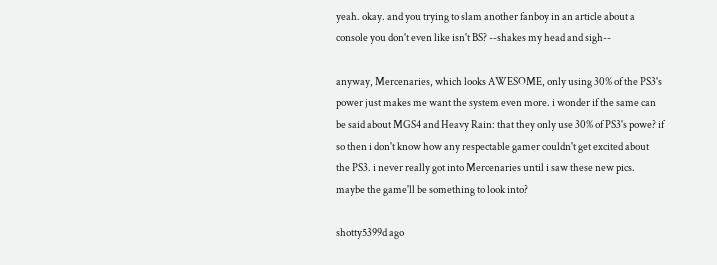yeah. okay. and you trying to slam another fanboy in an article about a console you don't even like isn't BS? --shakes my head and sigh--

anyway, Mercenaries, which looks AWESOME, only using 30% of the PS3's power just makes me want the system even more. i wonder if the same can be said about MGS4 and Heavy Rain: that they only use 30% of PS3's powe? if so then i don't know how any respectable gamer couldn't get excited about the PS3. i never really got into Mercenaries until i saw these new pics. maybe the game'll be something to look into?

shotty5399d ago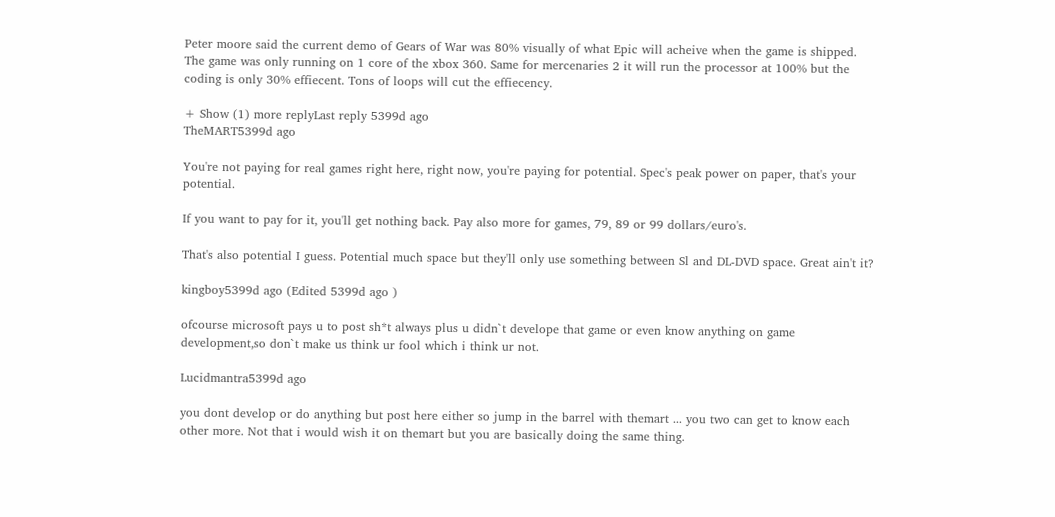Peter moore said the current demo of Gears of War was 80% visually of what Epic will acheive when the game is shipped. The game was only running on 1 core of the xbox 360. Same for mercenaries 2 it will run the processor at 100% but the coding is only 30% effiecent. Tons of loops will cut the effiecency.

+ Show (1) more replyLast reply 5399d ago
TheMART5399d ago

You're not paying for real games right here, right now, you're paying for potential. Spec's peak power on paper, that's your potential.

If you want to pay for it, you'll get nothing back. Pay also more for games, 79, 89 or 99 dollars/euro's.

That's also potential I guess. Potential much space but they'll only use something between Sl and DL-DVD space. Great ain't it?

kingboy5399d ago (Edited 5399d ago )

ofcourse microsoft pays u to post sh*t always plus u didn`t develope that game or even know anything on game development,so don`t make us think ur fool which i think ur not.

Lucidmantra5399d ago

you dont develop or do anything but post here either so jump in the barrel with themart ... you two can get to know each other more. Not that i would wish it on themart but you are basically doing the same thing.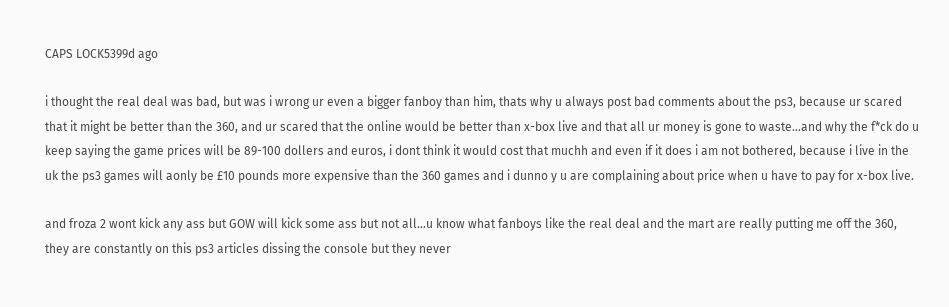CAPS LOCK5399d ago

i thought the real deal was bad, but was i wrong ur even a bigger fanboy than him, thats why u always post bad comments about the ps3, because ur scared that it might be better than the 360, and ur scared that the online would be better than x-box live and that all ur money is gone to waste...and why the f*ck do u keep saying the game prices will be 89-100 dollers and euros, i dont think it would cost that muchh and even if it does i am not bothered, because i live in the uk the ps3 games will aonly be £10 pounds more expensive than the 360 games and i dunno y u are complaining about price when u have to pay for x-box live.

and froza 2 wont kick any ass but GOW will kick some ass but not all...u know what fanboys like the real deal and the mart are really putting me off the 360, they are constantly on this ps3 articles dissing the console but they never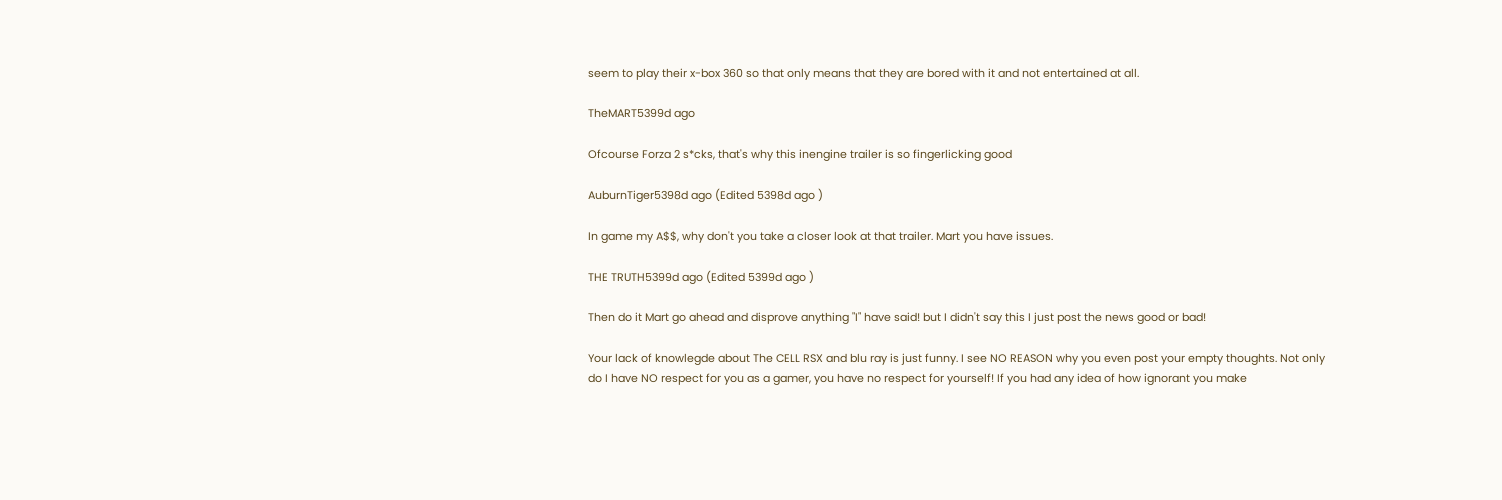seem to play their x-box 360 so that only means that they are bored with it and not entertained at all.

TheMART5399d ago

Ofcourse Forza 2 s*cks, that's why this inengine trailer is so fingerlicking good

AuburnTiger5398d ago (Edited 5398d ago )

In game my A$$, why don't you take a closer look at that trailer. Mart you have issues.

THE TRUTH5399d ago (Edited 5399d ago )

Then do it Mart go ahead and disprove anything "I" have said! but I didn't say this I just post the news good or bad!

Your lack of knowlegde about The CELL RSX and blu ray is just funny. I see NO REASON why you even post your empty thoughts. Not only do I have NO respect for you as a gamer, you have no respect for yourself! If you had any idea of how ignorant you make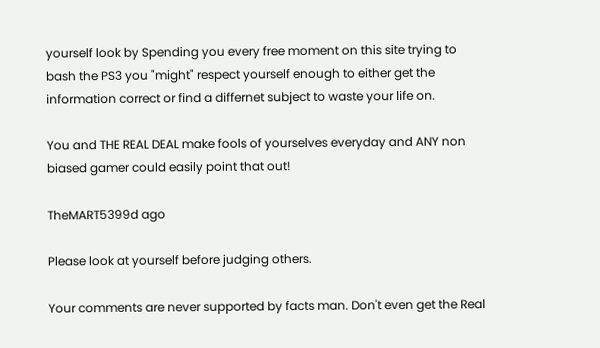yourself look by Spending you every free moment on this site trying to bash the PS3 you "might" respect yourself enough to either get the information correct or find a differnet subject to waste your life on.

You and THE REAL DEAL make fools of yourselves everyday and ANY non biased gamer could easily point that out!

TheMART5399d ago

Please look at yourself before judging others.

Your comments are never supported by facts man. Don't even get the Real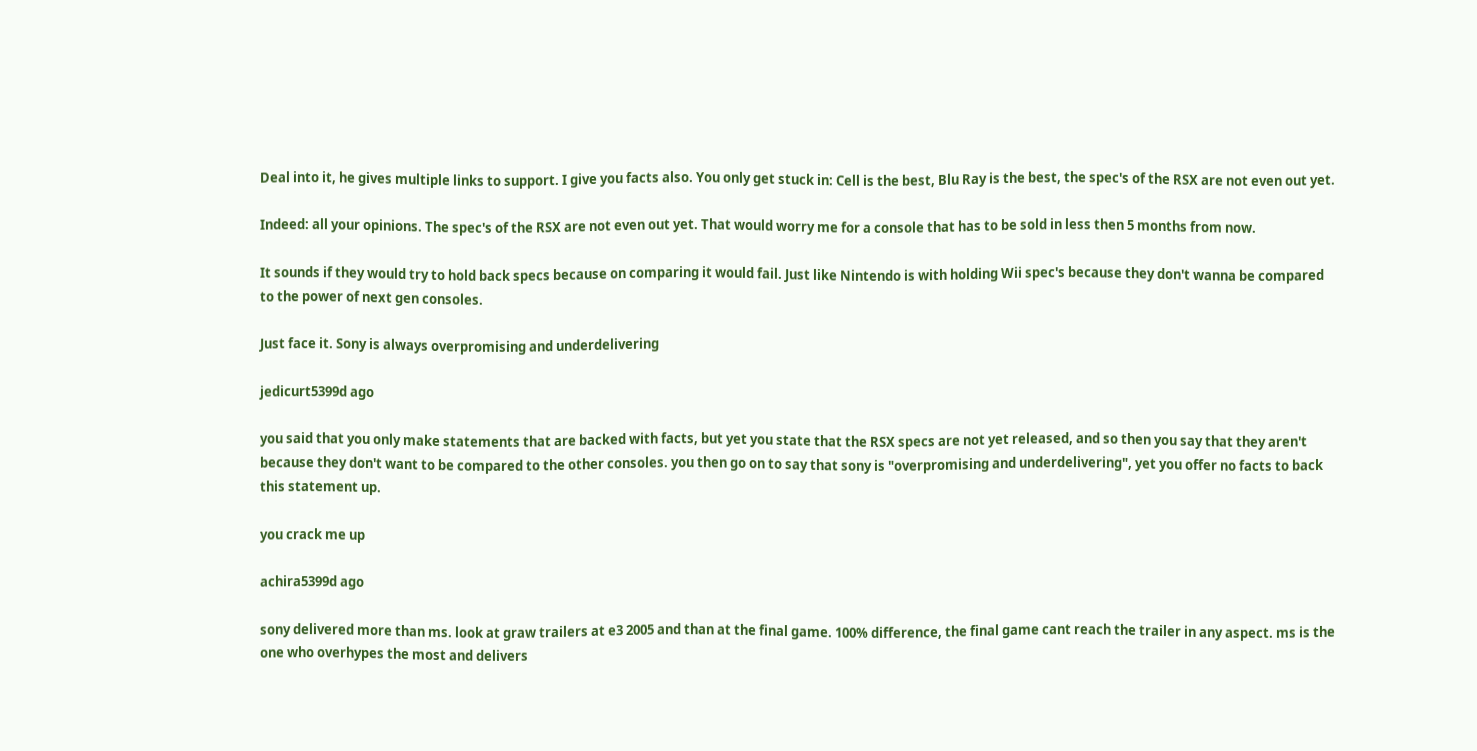Deal into it, he gives multiple links to support. I give you facts also. You only get stuck in: Cell is the best, Blu Ray is the best, the spec's of the RSX are not even out yet.

Indeed: all your opinions. The spec's of the RSX are not even out yet. That would worry me for a console that has to be sold in less then 5 months from now.

It sounds if they would try to hold back specs because on comparing it would fail. Just like Nintendo is with holding Wii spec's because they don't wanna be compared to the power of next gen consoles.

Just face it. Sony is always overpromising and underdelivering

jedicurt5399d ago

you said that you only make statements that are backed with facts, but yet you state that the RSX specs are not yet released, and so then you say that they aren't because they don't want to be compared to the other consoles. you then go on to say that sony is "overpromising and underdelivering", yet you offer no facts to back this statement up.

you crack me up

achira5399d ago

sony delivered more than ms. look at graw trailers at e3 2005 and than at the final game. 100% difference, the final game cant reach the trailer in any aspect. ms is the one who overhypes the most and delivers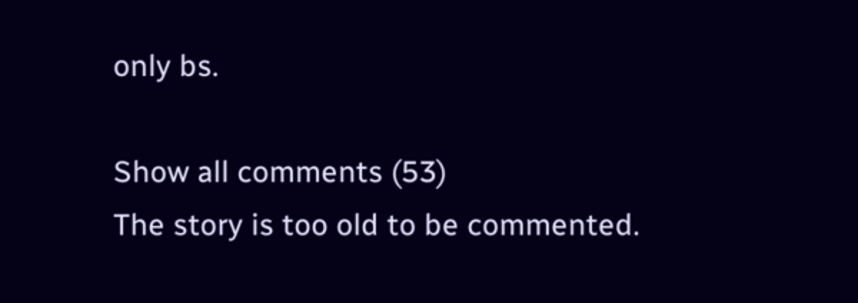only bs.

Show all comments (53)
The story is too old to be commented.